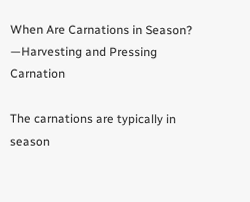When Are Carnations in Season? —Harvesting and Pressing Carnation

The carnations are typically in season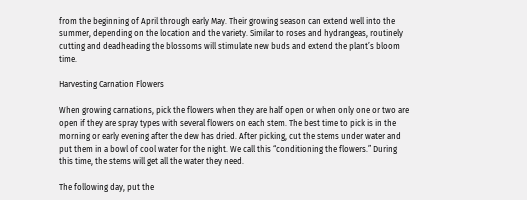from the beginning of April through early May. Their growing season can extend well into the summer, depending on the location and the variety. Similar to roses and hydrangeas, routinely cutting and deadheading the blossoms will stimulate new buds and extend the plant’s bloom time.

Harvesting Carnation Flowers

When growing carnations, pick the flowers when they are half open or when only one or two are open if they are spray types with several flowers on each stem. The best time to pick is in the morning or early evening after the dew has dried. After picking, cut the stems under water and put them in a bowl of cool water for the night. We call this “conditioning the flowers.” During this time, the stems will get all the water they need.

The following day, put the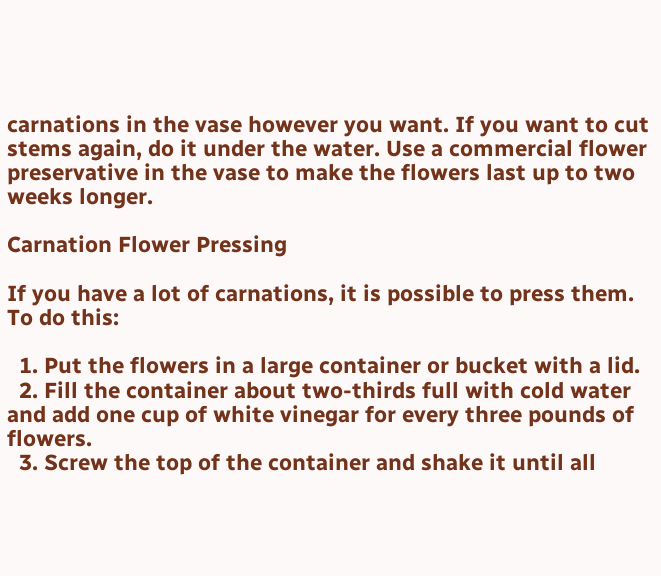carnations in the vase however you want. If you want to cut stems again, do it under the water. Use a commercial flower preservative in the vase to make the flowers last up to two weeks longer.

Carnation Flower Pressing

If you have a lot of carnations, it is possible to press them. To do this:

  1. Put the flowers in a large container or bucket with a lid.
  2. Fill the container about two-thirds full with cold water and add one cup of white vinegar for every three pounds of flowers.
  3. Screw the top of the container and shake it until all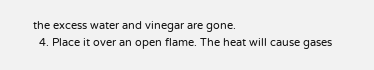the excess water and vinegar are gone.
  4. Place it over an open flame. The heat will cause gases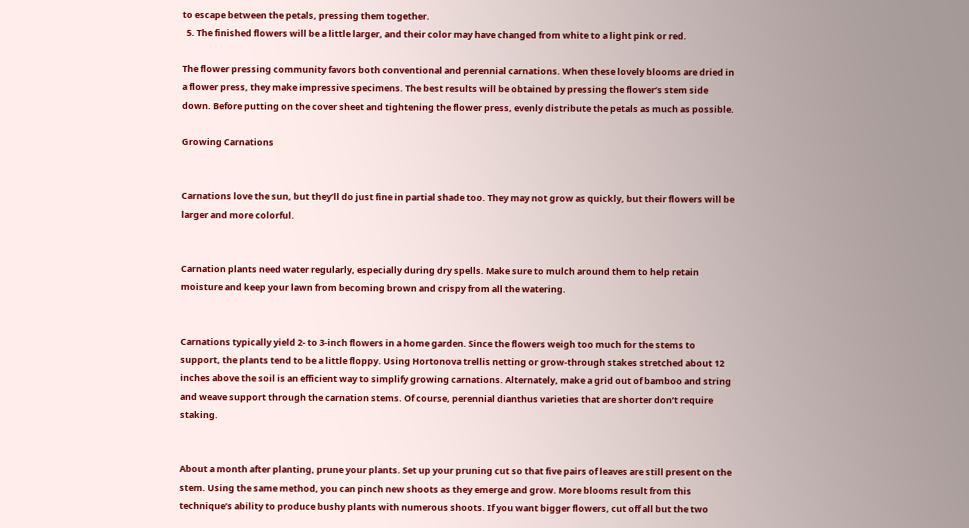to escape between the petals, pressing them together.
  5. The finished flowers will be a little larger, and their color may have changed from white to a light pink or red.

The flower pressing community favors both conventional and perennial carnations. When these lovely blooms are dried in a flower press, they make impressive specimens. The best results will be obtained by pressing the flower’s stem side down. Before putting on the cover sheet and tightening the flower press, evenly distribute the petals as much as possible.

Growing Carnations


Carnations love the sun, but they’ll do just fine in partial shade too. They may not grow as quickly, but their flowers will be larger and more colorful.


Carnation plants need water regularly, especially during dry spells. Make sure to mulch around them to help retain moisture and keep your lawn from becoming brown and crispy from all the watering.


Carnations typically yield 2- to 3-inch flowers in a home garden. Since the flowers weigh too much for the stems to support, the plants tend to be a little floppy. Using Hortonova trellis netting or grow-through stakes stretched about 12 inches above the soil is an efficient way to simplify growing carnations. Alternately, make a grid out of bamboo and string and weave support through the carnation stems. Of course, perennial dianthus varieties that are shorter don’t require staking.


About a month after planting, prune your plants. Set up your pruning cut so that five pairs of leaves are still present on the stem. Using the same method, you can pinch new shoots as they emerge and grow. More blooms result from this technique’s ability to produce bushy plants with numerous shoots. If you want bigger flowers, cut off all but the two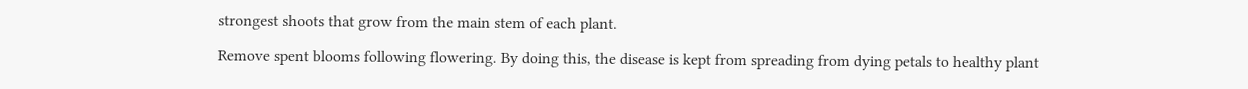strongest shoots that grow from the main stem of each plant.

Remove spent blooms following flowering. By doing this, the disease is kept from spreading from dying petals to healthy plant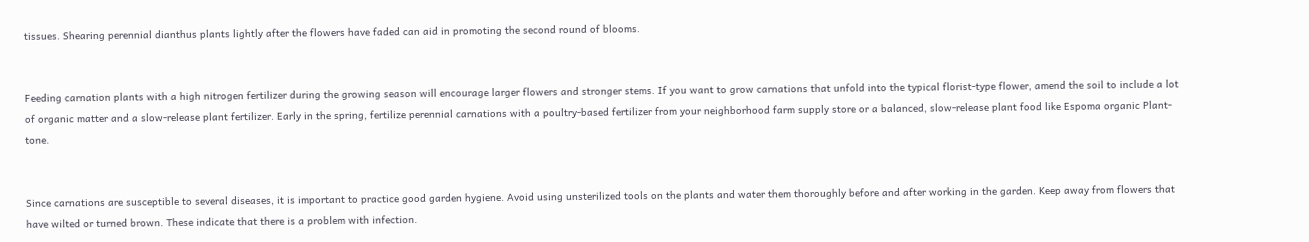tissues. Shearing perennial dianthus plants lightly after the flowers have faded can aid in promoting the second round of blooms.


Feeding carnation plants with a high nitrogen fertilizer during the growing season will encourage larger flowers and stronger stems. If you want to grow carnations that unfold into the typical florist-type flower, amend the soil to include a lot of organic matter and a slow-release plant fertilizer. Early in the spring, fertilize perennial carnations with a poultry-based fertilizer from your neighborhood farm supply store or a balanced, slow-release plant food like Espoma organic Plant-tone.


Since carnations are susceptible to several diseases, it is important to practice good garden hygiene. Avoid using unsterilized tools on the plants and water them thoroughly before and after working in the garden. Keep away from flowers that have wilted or turned brown. These indicate that there is a problem with infection.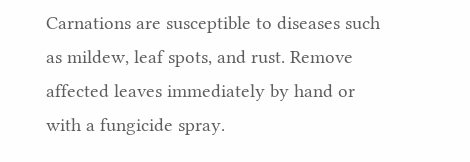Carnations are susceptible to diseases such as mildew, leaf spots, and rust. Remove affected leaves immediately by hand or with a fungicide spray.